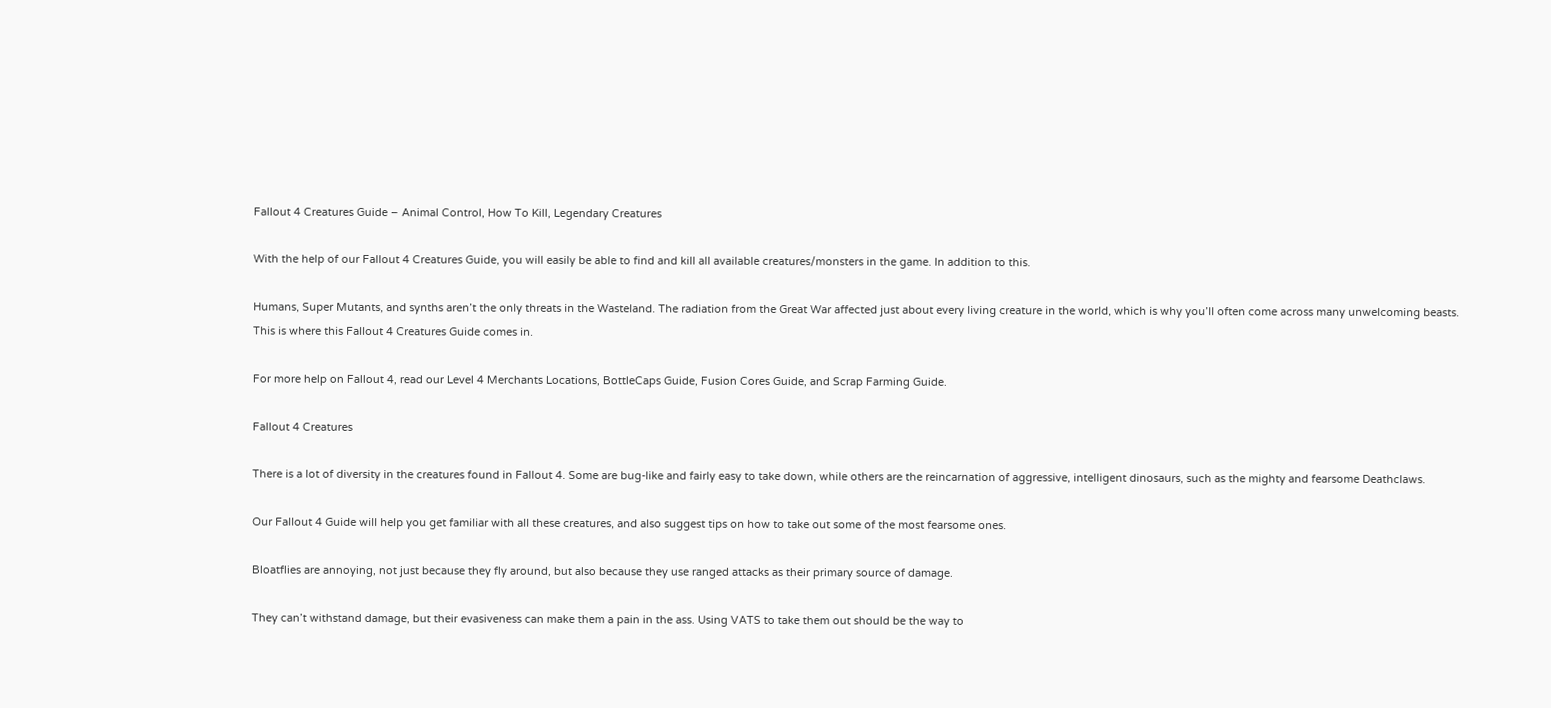Fallout 4 Creatures Guide – Animal Control, How To Kill, Legendary Creatures

With the help of our Fallout 4 Creatures Guide, you will easily be able to find and kill all available creatures/monsters in the game. In addition to this.

Humans, Super Mutants, and synths aren’t the only threats in the Wasteland. The radiation from the Great War affected just about every living creature in the world, which is why you’ll often come across many unwelcoming beasts. This is where this Fallout 4 Creatures Guide comes in.

For more help on Fallout 4, read our Level 4 Merchants Locations, BottleCaps Guide, Fusion Cores Guide, and Scrap Farming Guide.

Fallout 4 Creatures

There is a lot of diversity in the creatures found in Fallout 4. Some are bug-like and fairly easy to take down, while others are the reincarnation of aggressive, intelligent dinosaurs, such as the mighty and fearsome Deathclaws.

Our Fallout 4 Guide will help you get familiar with all these creatures, and also suggest tips on how to take out some of the most fearsome ones.

Bloatflies are annoying, not just because they fly around, but also because they use ranged attacks as their primary source of damage.

They can’t withstand damage, but their evasiveness can make them a pain in the ass. Using VATS to take them out should be the way to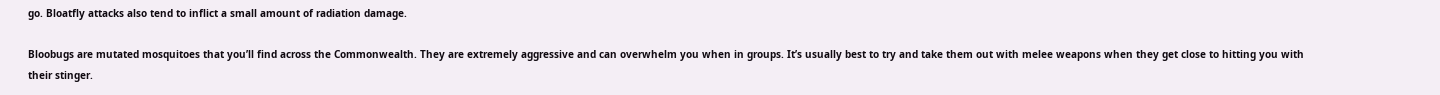go. Bloatfly attacks also tend to inflict a small amount of radiation damage.

Bloobugs are mutated mosquitoes that you’ll find across the Commonwealth. They are extremely aggressive and can overwhelm you when in groups. It’s usually best to try and take them out with melee weapons when they get close to hitting you with their stinger.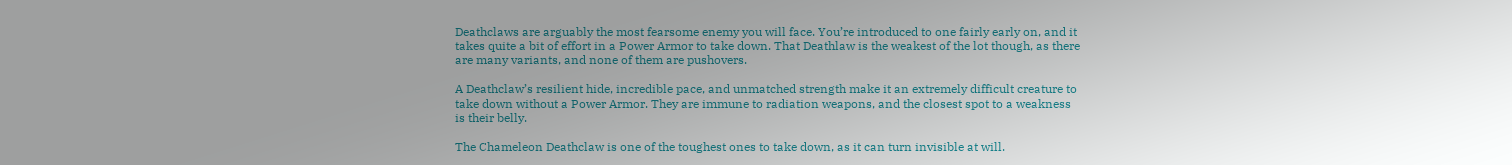Deathclaws are arguably the most fearsome enemy you will face. You’re introduced to one fairly early on, and it takes quite a bit of effort in a Power Armor to take down. That Deathlaw is the weakest of the lot though, as there are many variants, and none of them are pushovers.

A Deathclaw’s resilient hide, incredible pace, and unmatched strength make it an extremely difficult creature to take down without a Power Armor. They are immune to radiation weapons, and the closest spot to a weakness is their belly.

The Chameleon Deathclaw is one of the toughest ones to take down, as it can turn invisible at will.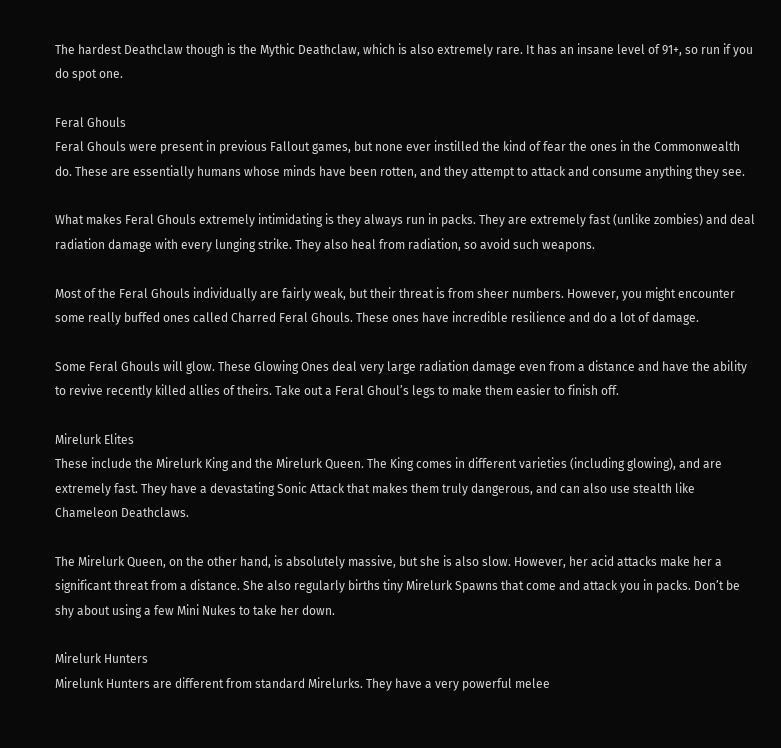The hardest Deathclaw though is the Mythic Deathclaw, which is also extremely rare. It has an insane level of 91+, so run if you do spot one.

Feral Ghouls
Feral Ghouls were present in previous Fallout games, but none ever instilled the kind of fear the ones in the Commonwealth do. These are essentially humans whose minds have been rotten, and they attempt to attack and consume anything they see.

What makes Feral Ghouls extremely intimidating is they always run in packs. They are extremely fast (unlike zombies) and deal radiation damage with every lunging strike. They also heal from radiation, so avoid such weapons.

Most of the Feral Ghouls individually are fairly weak, but their threat is from sheer numbers. However, you might encounter some really buffed ones called Charred Feral Ghouls. These ones have incredible resilience and do a lot of damage.

Some Feral Ghouls will glow. These Glowing Ones deal very large radiation damage even from a distance and have the ability to revive recently killed allies of theirs. Take out a Feral Ghoul’s legs to make them easier to finish off.

Mirelurk Elites
These include the Mirelurk King and the Mirelurk Queen. The King comes in different varieties (including glowing), and are extremely fast. They have a devastating Sonic Attack that makes them truly dangerous, and can also use stealth like Chameleon Deathclaws.

The Mirelurk Queen, on the other hand, is absolutely massive, but she is also slow. However, her acid attacks make her a significant threat from a distance. She also regularly births tiny Mirelurk Spawns that come and attack you in packs. Don’t be shy about using a few Mini Nukes to take her down.

Mirelurk Hunters
Mirelunk Hunters are different from standard Mirelurks. They have a very powerful melee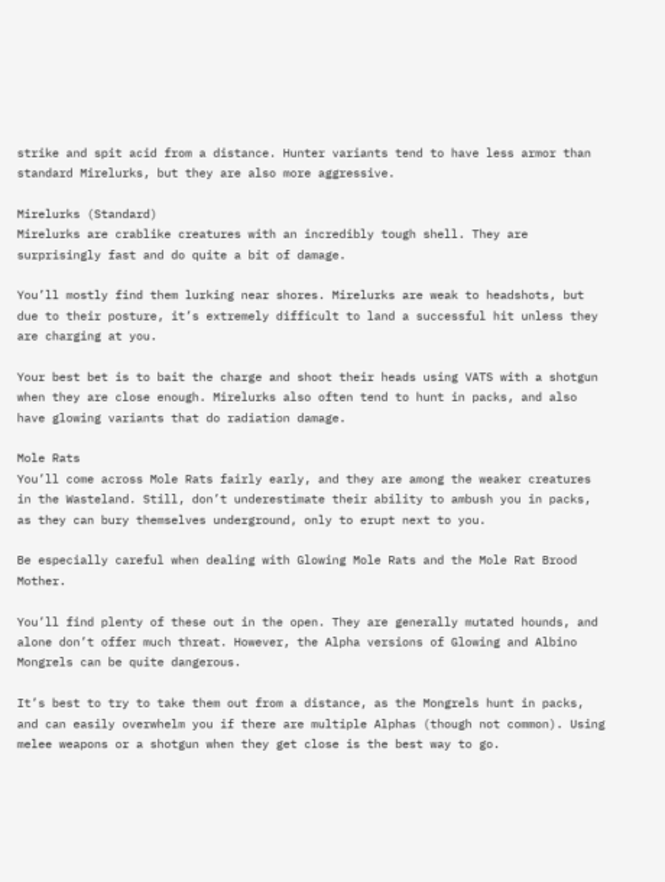strike and spit acid from a distance. Hunter variants tend to have less armor than standard Mirelurks, but they are also more aggressive.

Mirelurks (Standard)
Mirelurks are crablike creatures with an incredibly tough shell. They are surprisingly fast and do quite a bit of damage.

You’ll mostly find them lurking near shores. Mirelurks are weak to headshots, but due to their posture, it’s extremely difficult to land a successful hit unless they are charging at you.

Your best bet is to bait the charge and shoot their heads using VATS with a shotgun when they are close enough. Mirelurks also often tend to hunt in packs, and also have glowing variants that do radiation damage.

Mole Rats
You’ll come across Mole Rats fairly early, and they are among the weaker creatures in the Wasteland. Still, don’t underestimate their ability to ambush you in packs, as they can bury themselves underground, only to erupt next to you.

Be especially careful when dealing with Glowing Mole Rats and the Mole Rat Brood Mother.

You’ll find plenty of these out in the open. They are generally mutated hounds, and alone don’t offer much threat. However, the Alpha versions of Glowing and Albino Mongrels can be quite dangerous.

It’s best to try to take them out from a distance, as the Mongrels hunt in packs, and can easily overwhelm you if there are multiple Alphas (though not common). Using melee weapons or a shotgun when they get close is the best way to go.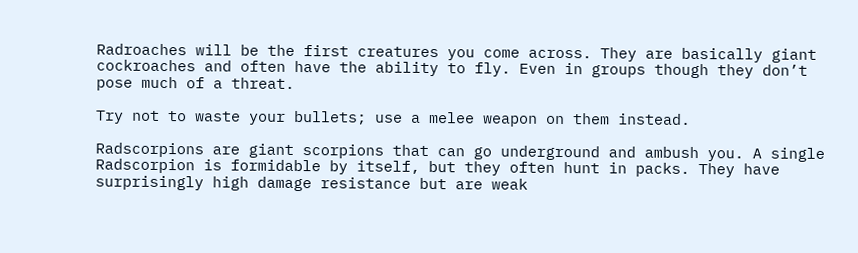Radroaches will be the first creatures you come across. They are basically giant cockroaches and often have the ability to fly. Even in groups though they don’t pose much of a threat.

Try not to waste your bullets; use a melee weapon on them instead.

Radscorpions are giant scorpions that can go underground and ambush you. A single Radscorpion is formidable by itself, but they often hunt in packs. They have surprisingly high damage resistance but are weak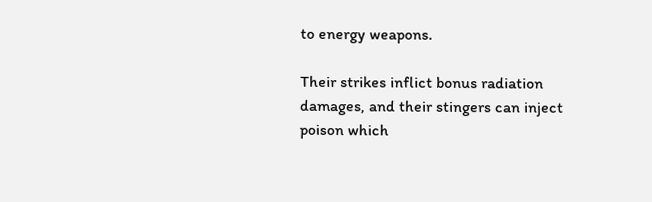to energy weapons.

Their strikes inflict bonus radiation damages, and their stingers can inject poison which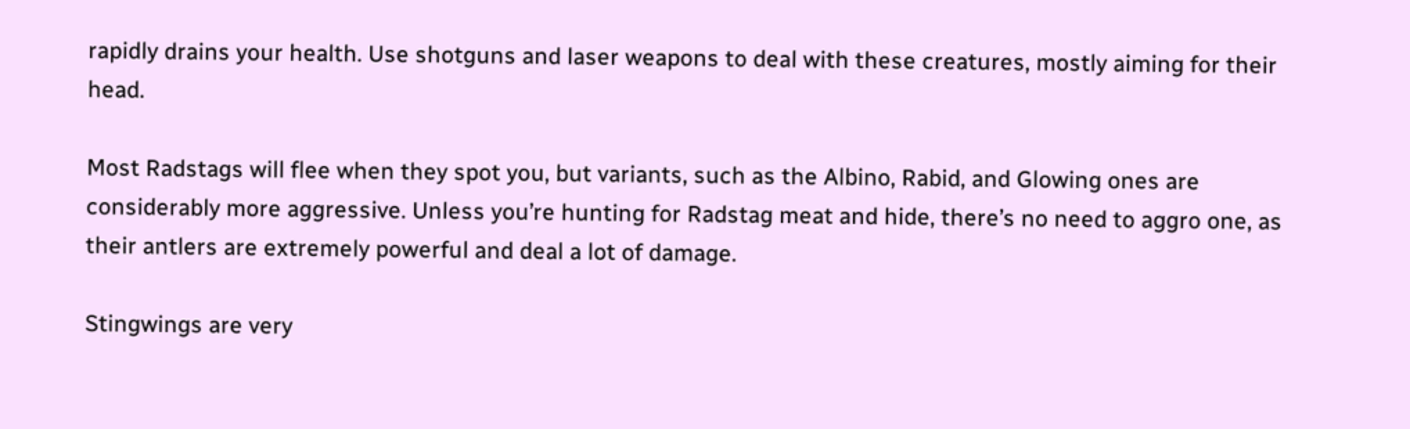rapidly drains your health. Use shotguns and laser weapons to deal with these creatures, mostly aiming for their head.

Most Radstags will flee when they spot you, but variants, such as the Albino, Rabid, and Glowing ones are considerably more aggressive. Unless you’re hunting for Radstag meat and hide, there’s no need to aggro one, as their antlers are extremely powerful and deal a lot of damage.

Stingwings are very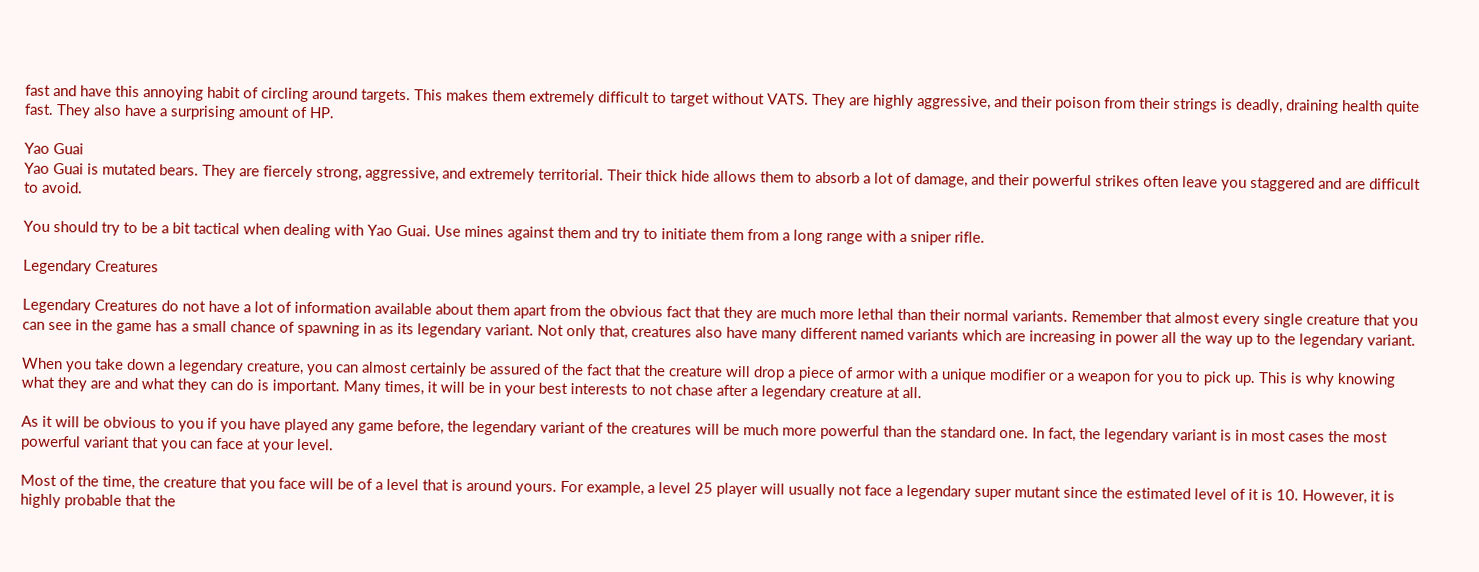fast and have this annoying habit of circling around targets. This makes them extremely difficult to target without VATS. They are highly aggressive, and their poison from their strings is deadly, draining health quite fast. They also have a surprising amount of HP.

Yao Guai
Yao Guai is mutated bears. They are fiercely strong, aggressive, and extremely territorial. Their thick hide allows them to absorb a lot of damage, and their powerful strikes often leave you staggered and are difficult to avoid.

You should try to be a bit tactical when dealing with Yao Guai. Use mines against them and try to initiate them from a long range with a sniper rifle.

Legendary Creatures

Legendary Creatures do not have a lot of information available about them apart from the obvious fact that they are much more lethal than their normal variants. Remember that almost every single creature that you can see in the game has a small chance of spawning in as its legendary variant. Not only that, creatures also have many different named variants which are increasing in power all the way up to the legendary variant.

When you take down a legendary creature, you can almost certainly be assured of the fact that the creature will drop a piece of armor with a unique modifier or a weapon for you to pick up. This is why knowing what they are and what they can do is important. Many times, it will be in your best interests to not chase after a legendary creature at all.

As it will be obvious to you if you have played any game before, the legendary variant of the creatures will be much more powerful than the standard one. In fact, the legendary variant is in most cases the most powerful variant that you can face at your level.

Most of the time, the creature that you face will be of a level that is around yours. For example, a level 25 player will usually not face a legendary super mutant since the estimated level of it is 10. However, it is highly probable that the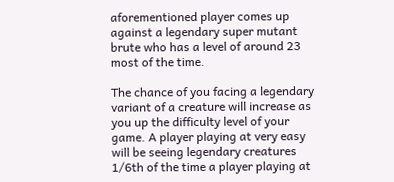aforementioned player comes up against a legendary super mutant brute who has a level of around 23 most of the time.

The chance of you facing a legendary variant of a creature will increase as you up the difficulty level of your game. A player playing at very easy will be seeing legendary creatures 1/6th of the time a player playing at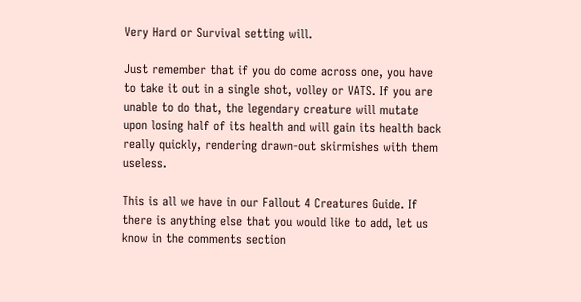Very Hard or Survival setting will.

Just remember that if you do come across one, you have to take it out in a single shot, volley or VATS. If you are unable to do that, the legendary creature will mutate upon losing half of its health and will gain its health back really quickly, rendering drawn-out skirmishes with them useless.

This is all we have in our Fallout 4 Creatures Guide. If there is anything else that you would like to add, let us know in the comments section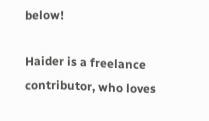below!

Haider is a freelance contributor, who loves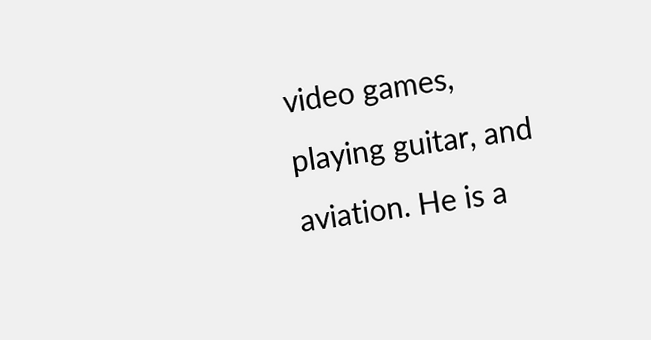video games, playing guitar, and aviation. He is a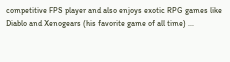competitive FPS player and also enjoys exotic RPG games like Diablo and Xenogears (his favorite game of all time) ...